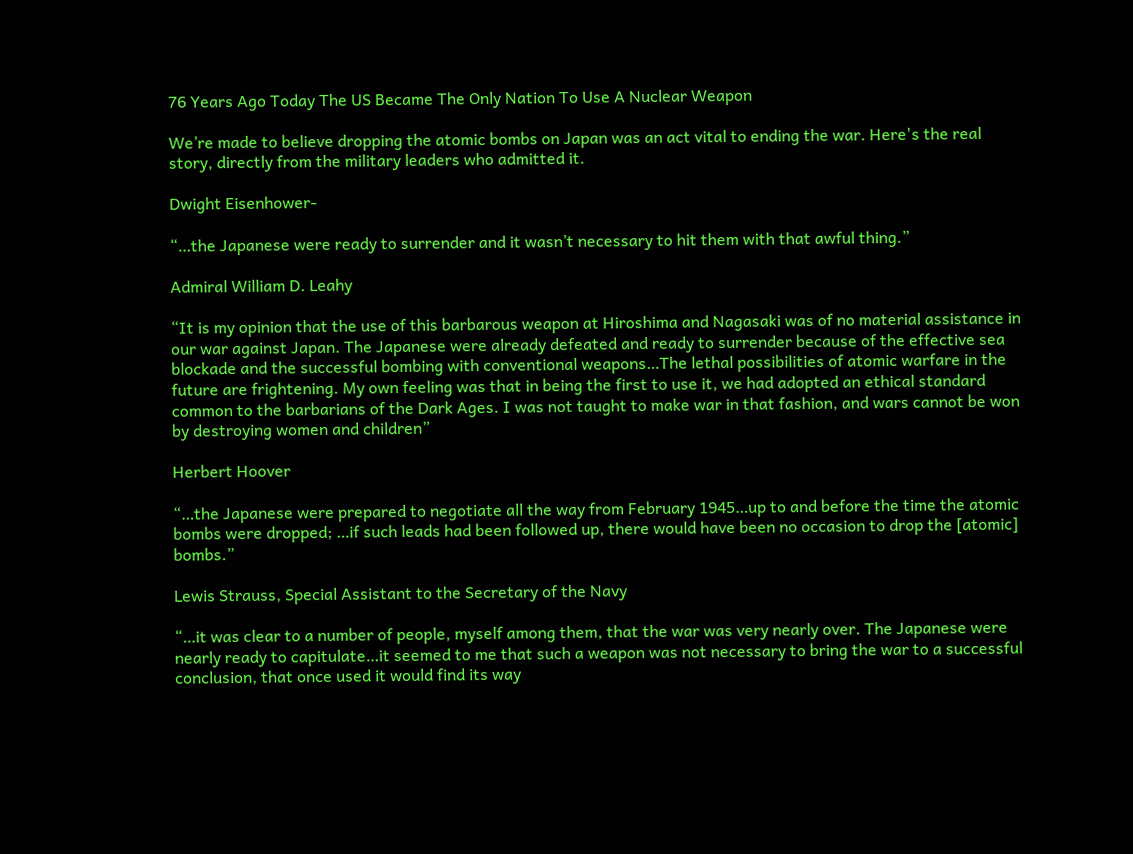76 Years Ago Today The US Became The Only Nation To Use A Nuclear Weapon

We’re made to believe dropping the atomic bombs on Japan was an act vital to ending the war. Here's the real story, directly from the military leaders who admitted it.

Dwight Eisenhower-

“…the Japanese were ready to surrender and it wasn’t necessary to hit them with that awful thing.”

Admiral William D. Leahy

“It is my opinion that the use of this barbarous weapon at Hiroshima and Nagasaki was of no material assistance in our war against Japan. The Japanese were already defeated and ready to surrender because of the effective sea blockade and the successful bombing with conventional weapons…The lethal possibilities of atomic warfare in the future are frightening. My own feeling was that in being the first to use it, we had adopted an ethical standard common to the barbarians of the Dark Ages. I was not taught to make war in that fashion, and wars cannot be won by destroying women and children”

Herbert Hoover

“…the Japanese were prepared to negotiate all the way from February 1945…up to and before the time the atomic bombs were dropped; …if such leads had been followed up, there would have been no occasion to drop the [atomic] bombs.”

Lewis Strauss, Special Assistant to the Secretary of the Navy

“…it was clear to a number of people, myself among them, that the war was very nearly over. The Japanese were nearly ready to capitulate…it seemed to me that such a weapon was not necessary to bring the war to a successful conclusion, that once used it would find its way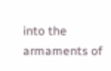into the armaments of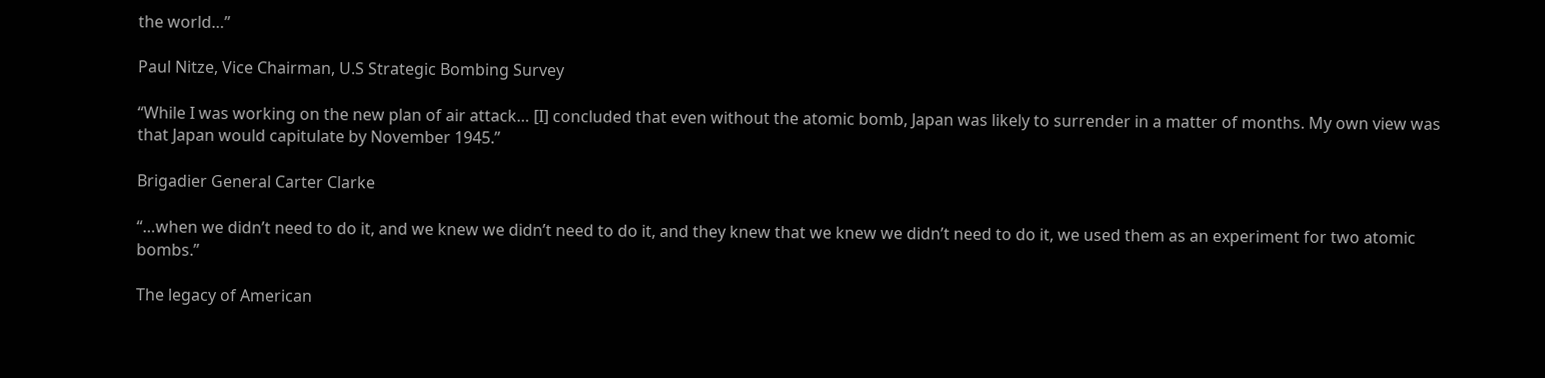the world…”

Paul Nitze, Vice Chairman, U.S Strategic Bombing Survey

“While I was working on the new plan of air attack… [I] concluded that even without the atomic bomb, Japan was likely to surrender in a matter of months. My own view was that Japan would capitulate by November 1945.”

Brigadier General Carter Clarke

“…when we didn’t need to do it, and we knew we didn’t need to do it, and they knew that we knew we didn’t need to do it, we used them as an experiment for two atomic bombs.”

The legacy of American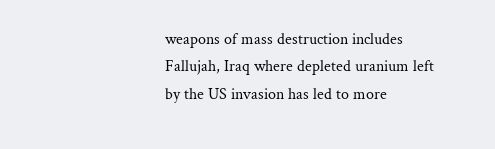weapons of mass destruction includes Fallujah, Iraq where depleted uranium left by the US invasion has led to more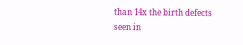than 14x the birth defects seen in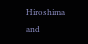Hiroshima and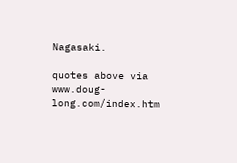Nagasaki.

quotes above via www.doug-long.com/index.htm